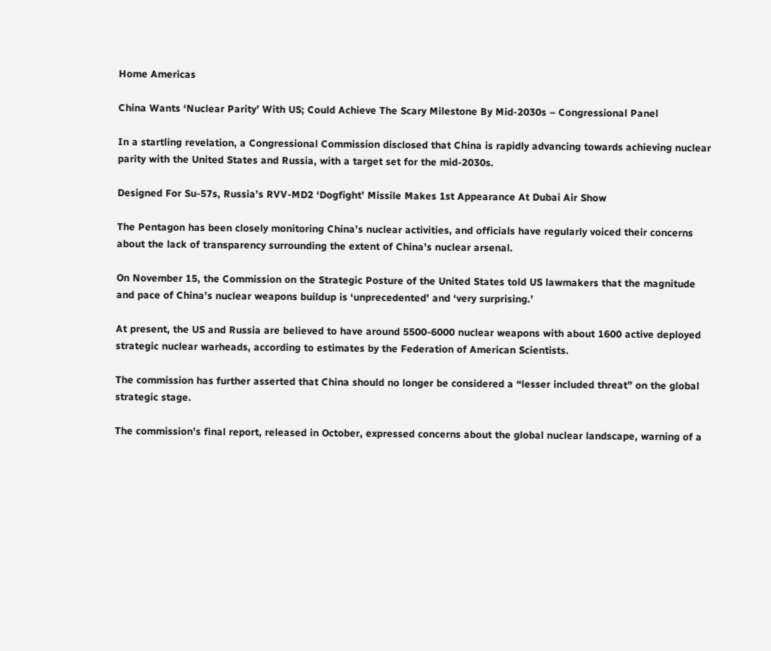Home Americas

China Wants ‘Nuclear Parity’ With US; Could Achieve The Scary Milestone By Mid-2030s – Congressional Panel

In a startling revelation, a Congressional Commission disclosed that China is rapidly advancing towards achieving nuclear parity with the United States and Russia, with a target set for the mid-2030s.

Designed For Su-57s, Russia’s RVV-MD2 ‘Dogfight’ Missile Makes 1st Appearance At Dubai Air Show

The Pentagon has been closely monitoring China’s nuclear activities, and officials have regularly voiced their concerns about the lack of transparency surrounding the extent of China’s nuclear arsenal.

On November 15, the Commission on the Strategic Posture of the United States told US lawmakers that the magnitude and pace of China’s nuclear weapons buildup is ‘unprecedented’ and ‘very surprising.’

At present, the US and Russia are believed to have around 5500-6000 nuclear weapons with about 1600 active deployed strategic nuclear warheads, according to estimates by the Federation of American Scientists.

The commission has further asserted that China should no longer be considered a “lesser included threat” on the global strategic stage.

The commission’s final report, released in October, expressed concerns about the global nuclear landscape, warning of a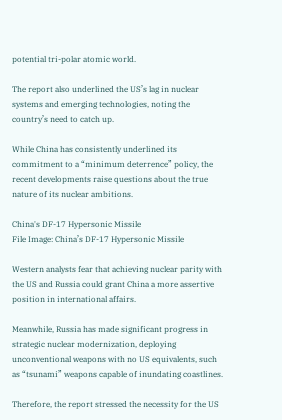potential tri-polar atomic world.

The report also underlined the US’s lag in nuclear systems and emerging technologies, noting the country’s need to catch up.

While China has consistently underlined its commitment to a “minimum deterrence” policy, the recent developments raise questions about the true nature of its nuclear ambitions.

China's DF-17 Hypersonic Missile
File Image: China’s DF-17 Hypersonic Missile

Western analysts fear that achieving nuclear parity with the US and Russia could grant China a more assertive position in international affairs.

Meanwhile, Russia has made significant progress in strategic nuclear modernization, deploying unconventional weapons with no US equivalents, such as “tsunami” weapons capable of inundating coastlines.

Therefore, the report stressed the necessity for the US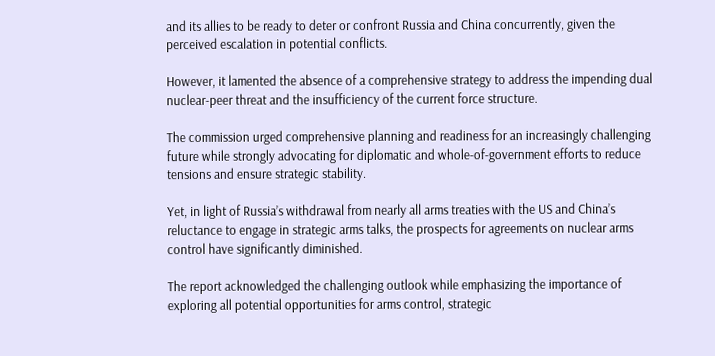and its allies to be ready to deter or confront Russia and China concurrently, given the perceived escalation in potential conflicts.

However, it lamented the absence of a comprehensive strategy to address the impending dual nuclear-peer threat and the insufficiency of the current force structure.

The commission urged comprehensive planning and readiness for an increasingly challenging future while strongly advocating for diplomatic and whole-of-government efforts to reduce tensions and ensure strategic stability.

Yet, in light of Russia’s withdrawal from nearly all arms treaties with the US and China’s reluctance to engage in strategic arms talks, the prospects for agreements on nuclear arms control have significantly diminished.

The report acknowledged the challenging outlook while emphasizing the importance of exploring all potential opportunities for arms control, strategic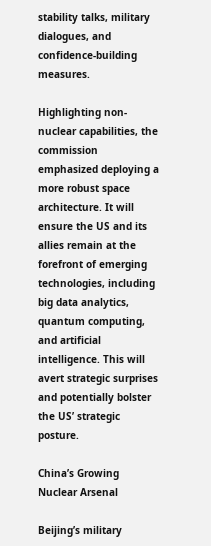stability talks, military dialogues, and confidence-building measures.

Highlighting non-nuclear capabilities, the commission emphasized deploying a more robust space architecture. It will ensure the US and its allies remain at the forefront of emerging technologies, including big data analytics, quantum computing, and artificial intelligence. This will avert strategic surprises and potentially bolster the US’ strategic posture.

China’s Growing Nuclear Arsenal

Beijing’s military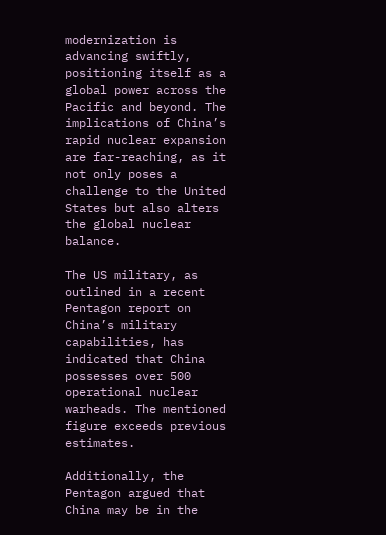modernization is advancing swiftly, positioning itself as a global power across the Pacific and beyond. The implications of China’s rapid nuclear expansion are far-reaching, as it not only poses a challenge to the United States but also alters the global nuclear balance.

The US military, as outlined in a recent Pentagon report on China’s military capabilities, has indicated that China possesses over 500 operational nuclear warheads. The mentioned figure exceeds previous estimates.

Additionally, the Pentagon argued that China may be in the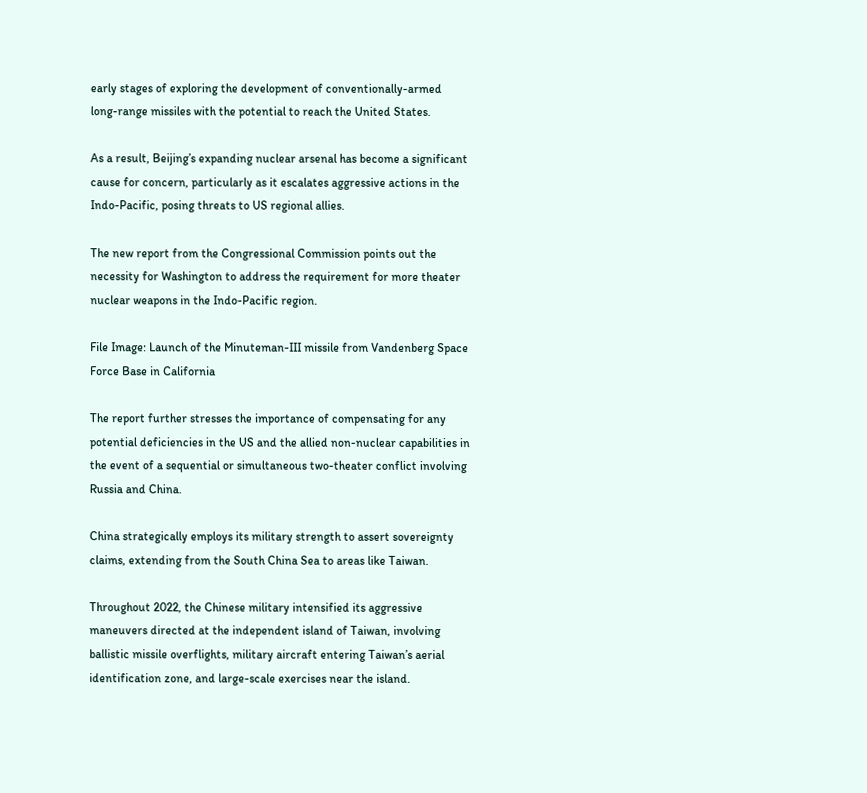early stages of exploring the development of conventionally-armed long-range missiles with the potential to reach the United States.

As a result, Beijing’s expanding nuclear arsenal has become a significant cause for concern, particularly as it escalates aggressive actions in the Indo-Pacific, posing threats to US regional allies.

The new report from the Congressional Commission points out the necessity for Washington to address the requirement for more theater nuclear weapons in the Indo-Pacific region.

File Image: Launch of the Minuteman-III missile from Vandenberg Space Force Base in California

The report further stresses the importance of compensating for any potential deficiencies in the US and the allied non-nuclear capabilities in the event of a sequential or simultaneous two-theater conflict involving Russia and China.

China strategically employs its military strength to assert sovereignty claims, extending from the South China Sea to areas like Taiwan.

Throughout 2022, the Chinese military intensified its aggressive maneuvers directed at the independent island of Taiwan, involving ballistic missile overflights, military aircraft entering Taiwan’s aerial identification zone, and large-scale exercises near the island.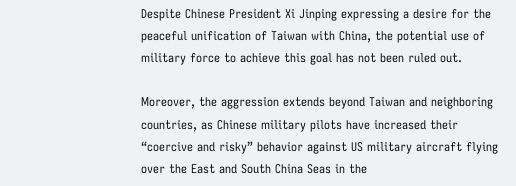Despite Chinese President Xi Jinping expressing a desire for the peaceful unification of Taiwan with China, the potential use of military force to achieve this goal has not been ruled out.

Moreover, the aggression extends beyond Taiwan and neighboring countries, as Chinese military pilots have increased their “coercive and risky” behavior against US military aircraft flying over the East and South China Seas in the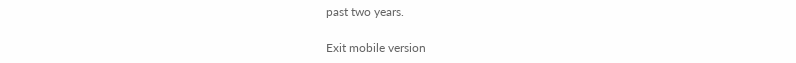past two years.

Exit mobile version